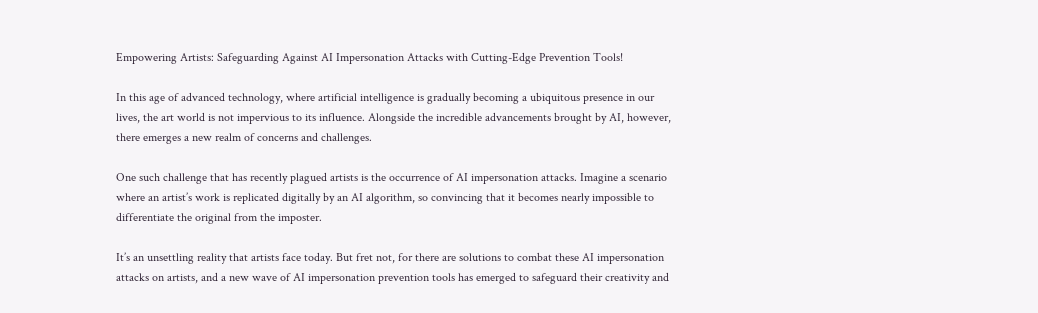Empowering Artists: Safeguarding Against AI Impersonation Attacks with Cutting-Edge Prevention Tools!

In this age of advanced technology, where artificial intelligence is gradually becoming a ubiquitous presence in our lives, the art world is not impervious to its influence. Alongside the incredible advancements brought by AI, however, there emerges a new realm of concerns and challenges.

One such challenge that has recently plagued artists is the occurrence of AI impersonation attacks. Imagine a scenario where an artist’s work is replicated digitally by an AI algorithm, so convincing that it becomes nearly impossible to differentiate the original from the imposter.

It’s an unsettling reality that artists face today. But fret not, for there are solutions to combat these AI impersonation attacks on artists, and a new wave of AI impersonation prevention tools has emerged to safeguard their creativity and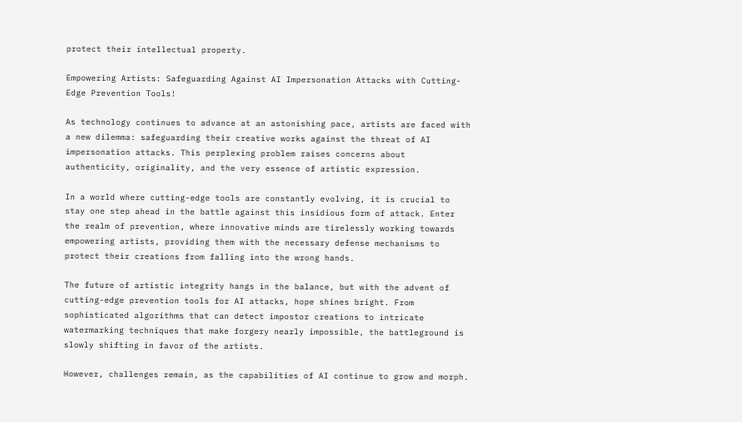protect their intellectual property.

Empowering Artists: Safeguarding Against AI Impersonation Attacks with Cutting-Edge Prevention Tools!

As technology continues to advance at an astonishing pace, artists are faced with a new dilemma: safeguarding their creative works against the threat of AI impersonation attacks. This perplexing problem raises concerns about authenticity, originality, and the very essence of artistic expression.

In a world where cutting-edge tools are constantly evolving, it is crucial to stay one step ahead in the battle against this insidious form of attack. Enter the realm of prevention, where innovative minds are tirelessly working towards empowering artists, providing them with the necessary defense mechanisms to protect their creations from falling into the wrong hands.

The future of artistic integrity hangs in the balance, but with the advent of cutting-edge prevention tools for AI attacks, hope shines bright. From sophisticated algorithms that can detect impostor creations to intricate watermarking techniques that make forgery nearly impossible, the battleground is slowly shifting in favor of the artists.

However, challenges remain, as the capabilities of AI continue to grow and morph.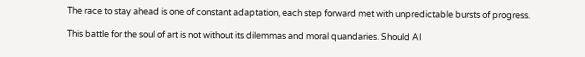The race to stay ahead is one of constant adaptation, each step forward met with unpredictable bursts of progress.

This battle for the soul of art is not without its dilemmas and moral quandaries. Should AI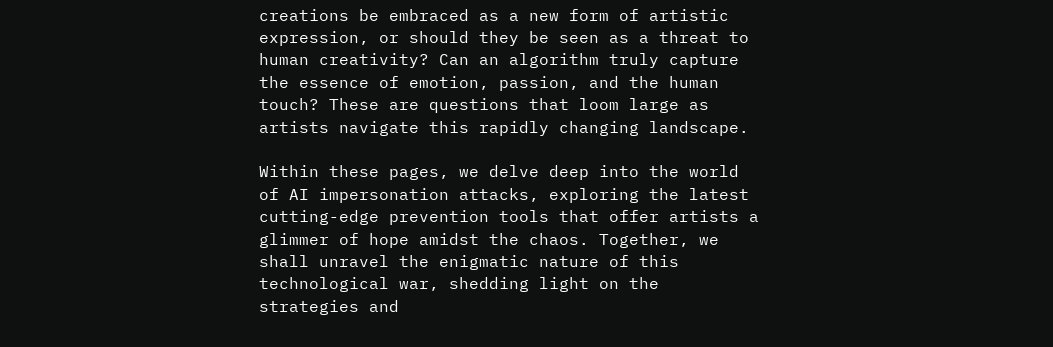creations be embraced as a new form of artistic expression, or should they be seen as a threat to human creativity? Can an algorithm truly capture the essence of emotion, passion, and the human touch? These are questions that loom large as artists navigate this rapidly changing landscape.

Within these pages, we delve deep into the world of AI impersonation attacks, exploring the latest cutting-edge prevention tools that offer artists a glimmer of hope amidst the chaos. Together, we shall unravel the enigmatic nature of this technological war, shedding light on the strategies and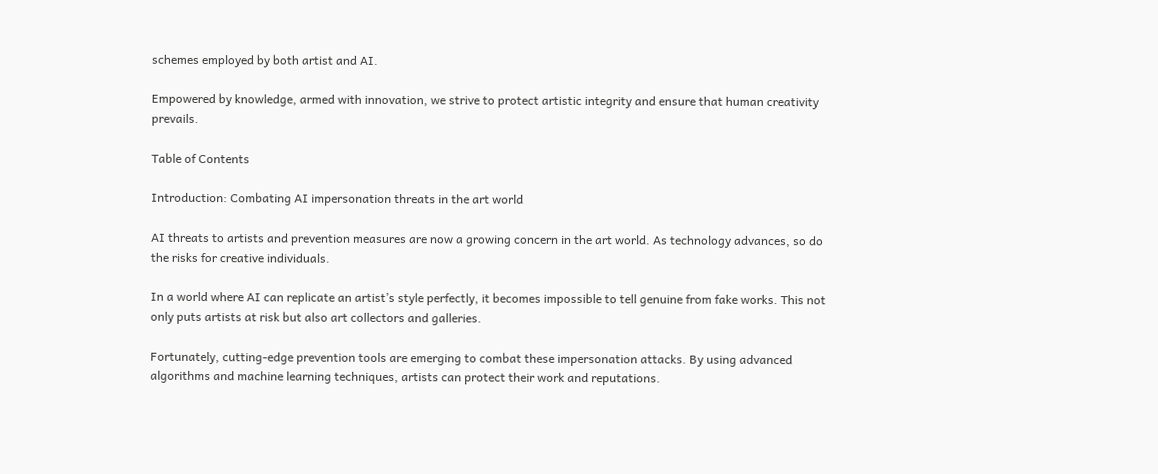schemes employed by both artist and AI.

Empowered by knowledge, armed with innovation, we strive to protect artistic integrity and ensure that human creativity prevails.

Table of Contents

Introduction: Combating AI impersonation threats in the art world

AI threats to artists and prevention measures are now a growing concern in the art world. As technology advances, so do the risks for creative individuals.

In a world where AI can replicate an artist’s style perfectly, it becomes impossible to tell genuine from fake works. This not only puts artists at risk but also art collectors and galleries.

Fortunately, cutting-edge prevention tools are emerging to combat these impersonation attacks. By using advanced algorithms and machine learning techniques, artists can protect their work and reputations.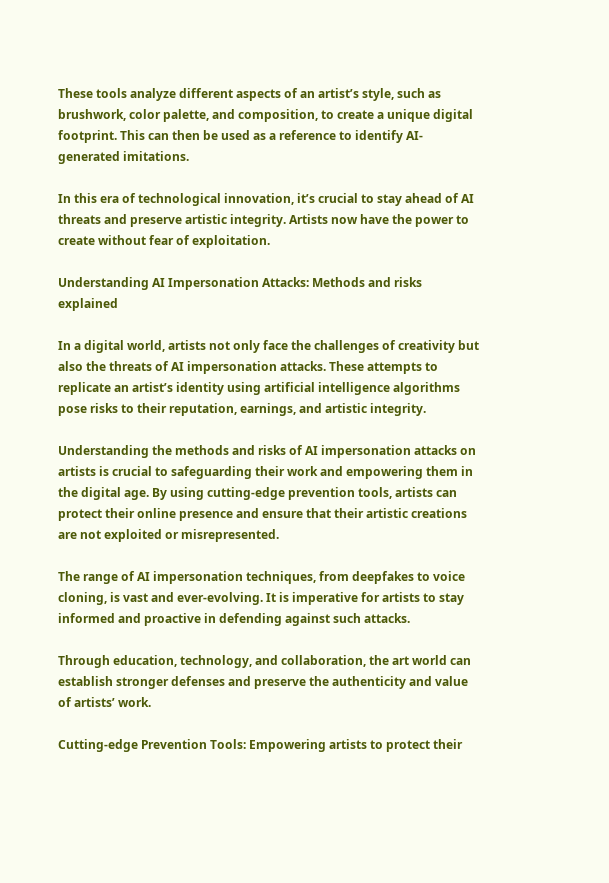These tools analyze different aspects of an artist’s style, such as brushwork, color palette, and composition, to create a unique digital footprint. This can then be used as a reference to identify AI-generated imitations.

In this era of technological innovation, it’s crucial to stay ahead of AI threats and preserve artistic integrity. Artists now have the power to create without fear of exploitation.

Understanding AI Impersonation Attacks: Methods and risks explained

In a digital world, artists not only face the challenges of creativity but also the threats of AI impersonation attacks. These attempts to replicate an artist’s identity using artificial intelligence algorithms pose risks to their reputation, earnings, and artistic integrity.

Understanding the methods and risks of AI impersonation attacks on artists is crucial to safeguarding their work and empowering them in the digital age. By using cutting-edge prevention tools, artists can protect their online presence and ensure that their artistic creations are not exploited or misrepresented.

The range of AI impersonation techniques, from deepfakes to voice cloning, is vast and ever-evolving. It is imperative for artists to stay informed and proactive in defending against such attacks.

Through education, technology, and collaboration, the art world can establish stronger defenses and preserve the authenticity and value of artists’ work.

Cutting-edge Prevention Tools: Empowering artists to protect their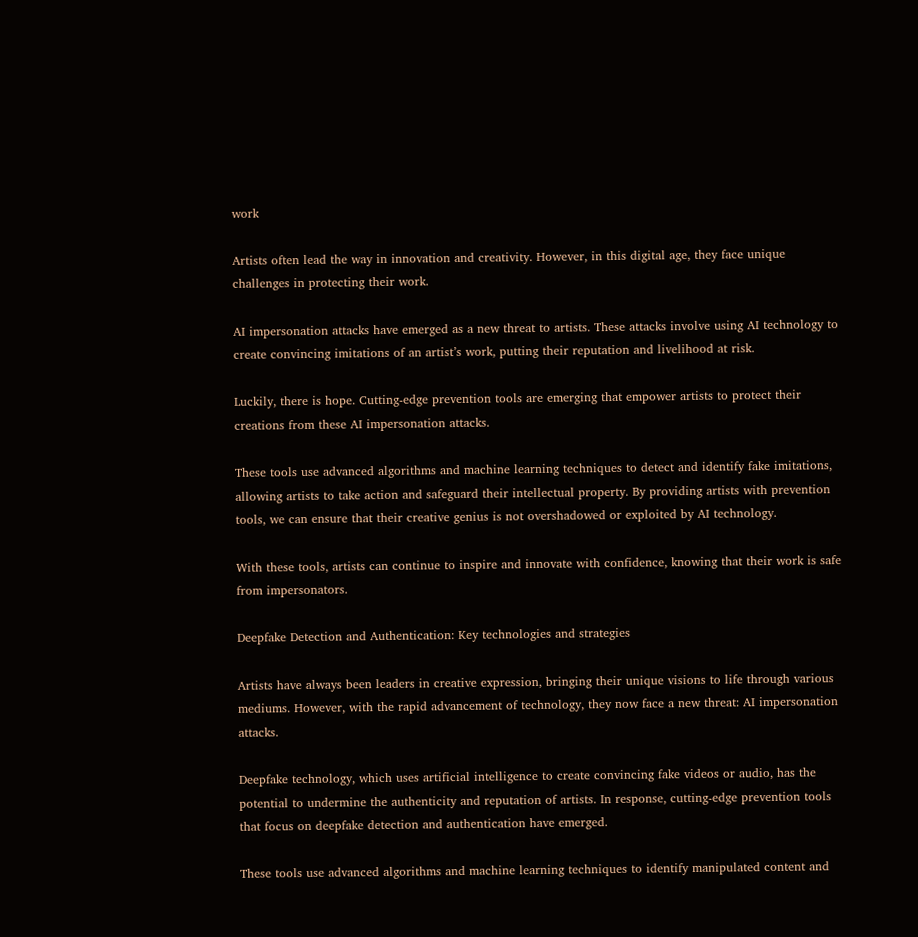work

Artists often lead the way in innovation and creativity. However, in this digital age, they face unique challenges in protecting their work.

AI impersonation attacks have emerged as a new threat to artists. These attacks involve using AI technology to create convincing imitations of an artist’s work, putting their reputation and livelihood at risk.

Luckily, there is hope. Cutting-edge prevention tools are emerging that empower artists to protect their creations from these AI impersonation attacks.

These tools use advanced algorithms and machine learning techniques to detect and identify fake imitations, allowing artists to take action and safeguard their intellectual property. By providing artists with prevention tools, we can ensure that their creative genius is not overshadowed or exploited by AI technology.

With these tools, artists can continue to inspire and innovate with confidence, knowing that their work is safe from impersonators.

Deepfake Detection and Authentication: Key technologies and strategies

Artists have always been leaders in creative expression, bringing their unique visions to life through various mediums. However, with the rapid advancement of technology, they now face a new threat: AI impersonation attacks.

Deepfake technology, which uses artificial intelligence to create convincing fake videos or audio, has the potential to undermine the authenticity and reputation of artists. In response, cutting-edge prevention tools that focus on deepfake detection and authentication have emerged.

These tools use advanced algorithms and machine learning techniques to identify manipulated content and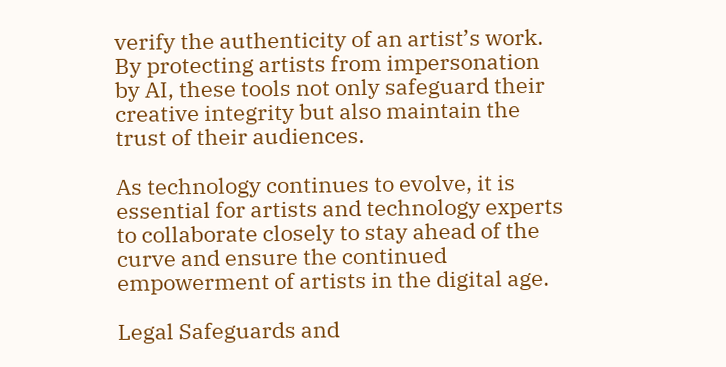verify the authenticity of an artist’s work. By protecting artists from impersonation by AI, these tools not only safeguard their creative integrity but also maintain the trust of their audiences.

As technology continues to evolve, it is essential for artists and technology experts to collaborate closely to stay ahead of the curve and ensure the continued empowerment of artists in the digital age.

Legal Safeguards and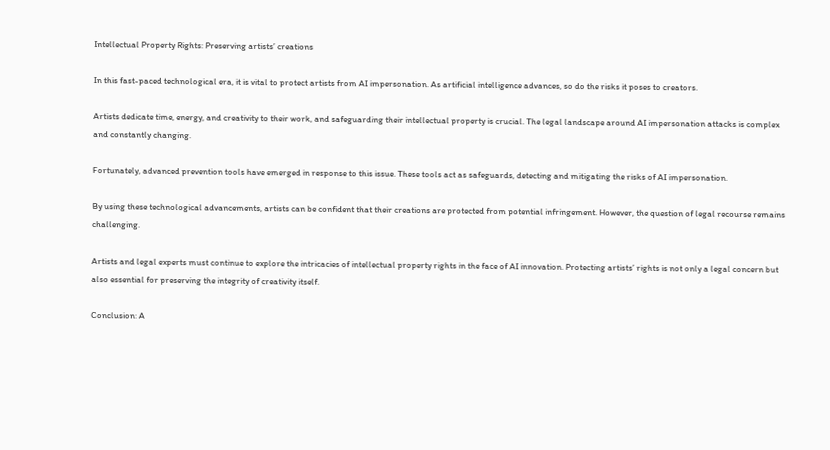Intellectual Property Rights: Preserving artists’ creations

In this fast-paced technological era, it is vital to protect artists from AI impersonation. As artificial intelligence advances, so do the risks it poses to creators.

Artists dedicate time, energy, and creativity to their work, and safeguarding their intellectual property is crucial. The legal landscape around AI impersonation attacks is complex and constantly changing.

Fortunately, advanced prevention tools have emerged in response to this issue. These tools act as safeguards, detecting and mitigating the risks of AI impersonation.

By using these technological advancements, artists can be confident that their creations are protected from potential infringement. However, the question of legal recourse remains challenging.

Artists and legal experts must continue to explore the intricacies of intellectual property rights in the face of AI innovation. Protecting artists’ rights is not only a legal concern but also essential for preserving the integrity of creativity itself.

Conclusion: A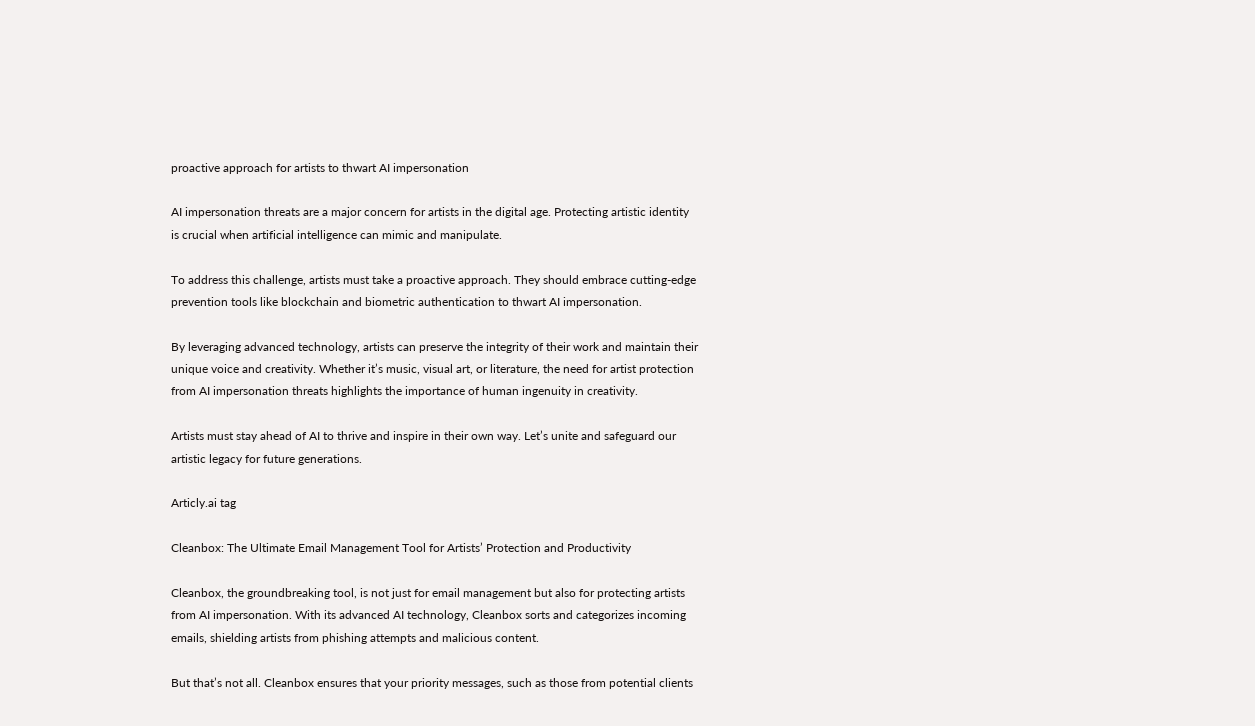proactive approach for artists to thwart AI impersonation

AI impersonation threats are a major concern for artists in the digital age. Protecting artistic identity is crucial when artificial intelligence can mimic and manipulate.

To address this challenge, artists must take a proactive approach. They should embrace cutting-edge prevention tools like blockchain and biometric authentication to thwart AI impersonation.

By leveraging advanced technology, artists can preserve the integrity of their work and maintain their unique voice and creativity. Whether it’s music, visual art, or literature, the need for artist protection from AI impersonation threats highlights the importance of human ingenuity in creativity.

Artists must stay ahead of AI to thrive and inspire in their own way. Let’s unite and safeguard our artistic legacy for future generations.

Articly.ai tag

Cleanbox: The Ultimate Email Management Tool for Artists’ Protection and Productivity

Cleanbox, the groundbreaking tool, is not just for email management but also for protecting artists from AI impersonation. With its advanced AI technology, Cleanbox sorts and categorizes incoming emails, shielding artists from phishing attempts and malicious content.

But that’s not all. Cleanbox ensures that your priority messages, such as those from potential clients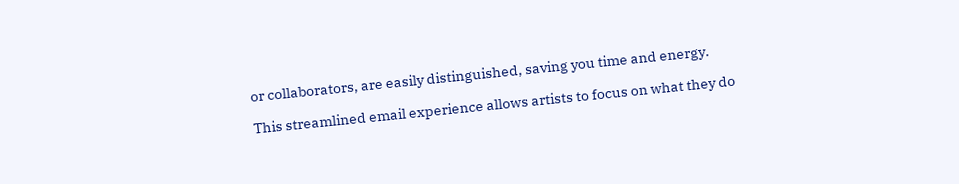or collaborators, are easily distinguished, saving you time and energy.

This streamlined email experience allows artists to focus on what they do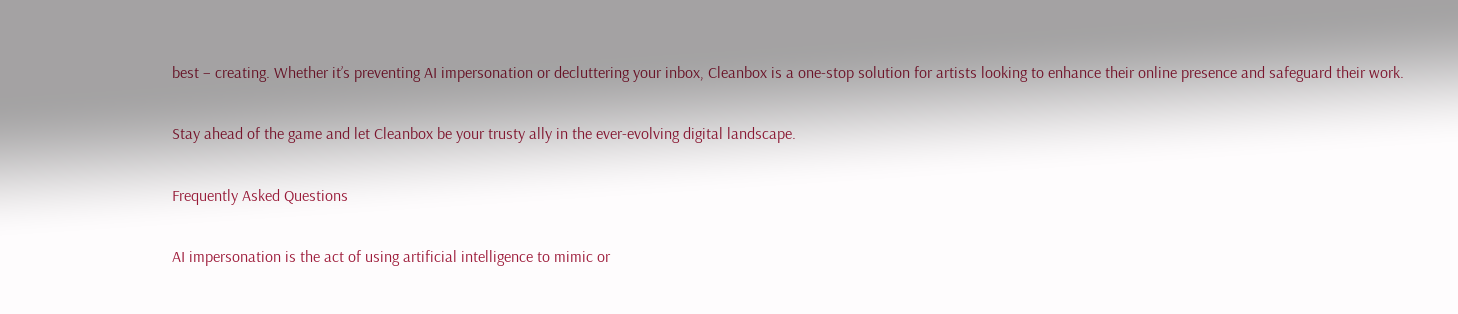best – creating. Whether it’s preventing AI impersonation or decluttering your inbox, Cleanbox is a one-stop solution for artists looking to enhance their online presence and safeguard their work.

Stay ahead of the game and let Cleanbox be your trusty ally in the ever-evolving digital landscape.

Frequently Asked Questions

AI impersonation is the act of using artificial intelligence to mimic or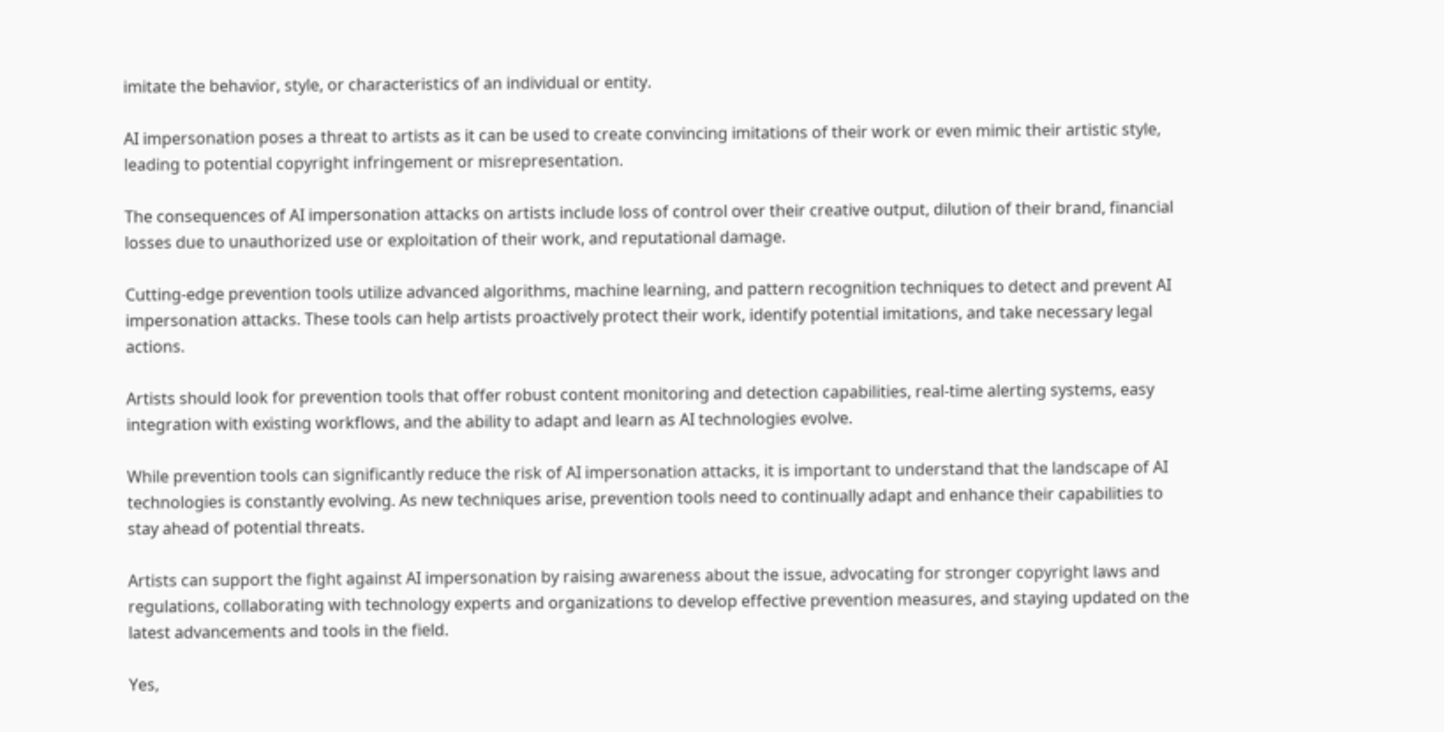imitate the behavior, style, or characteristics of an individual or entity.

AI impersonation poses a threat to artists as it can be used to create convincing imitations of their work or even mimic their artistic style, leading to potential copyright infringement or misrepresentation.

The consequences of AI impersonation attacks on artists include loss of control over their creative output, dilution of their brand, financial losses due to unauthorized use or exploitation of their work, and reputational damage.

Cutting-edge prevention tools utilize advanced algorithms, machine learning, and pattern recognition techniques to detect and prevent AI impersonation attacks. These tools can help artists proactively protect their work, identify potential imitations, and take necessary legal actions.

Artists should look for prevention tools that offer robust content monitoring and detection capabilities, real-time alerting systems, easy integration with existing workflows, and the ability to adapt and learn as AI technologies evolve.

While prevention tools can significantly reduce the risk of AI impersonation attacks, it is important to understand that the landscape of AI technologies is constantly evolving. As new techniques arise, prevention tools need to continually adapt and enhance their capabilities to stay ahead of potential threats.

Artists can support the fight against AI impersonation by raising awareness about the issue, advocating for stronger copyright laws and regulations, collaborating with technology experts and organizations to develop effective prevention measures, and staying updated on the latest advancements and tools in the field.

Yes,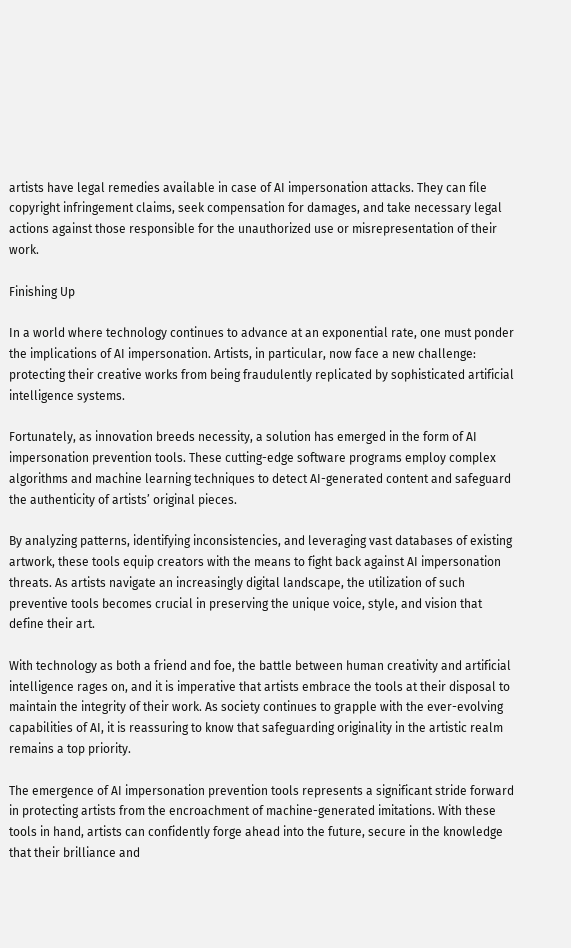artists have legal remedies available in case of AI impersonation attacks. They can file copyright infringement claims, seek compensation for damages, and take necessary legal actions against those responsible for the unauthorized use or misrepresentation of their work.

Finishing Up

In a world where technology continues to advance at an exponential rate, one must ponder the implications of AI impersonation. Artists, in particular, now face a new challenge: protecting their creative works from being fraudulently replicated by sophisticated artificial intelligence systems.

Fortunately, as innovation breeds necessity, a solution has emerged in the form of AI impersonation prevention tools. These cutting-edge software programs employ complex algorithms and machine learning techniques to detect AI-generated content and safeguard the authenticity of artists’ original pieces.

By analyzing patterns, identifying inconsistencies, and leveraging vast databases of existing artwork, these tools equip creators with the means to fight back against AI impersonation threats. As artists navigate an increasingly digital landscape, the utilization of such preventive tools becomes crucial in preserving the unique voice, style, and vision that define their art.

With technology as both a friend and foe, the battle between human creativity and artificial intelligence rages on, and it is imperative that artists embrace the tools at their disposal to maintain the integrity of their work. As society continues to grapple with the ever-evolving capabilities of AI, it is reassuring to know that safeguarding originality in the artistic realm remains a top priority.

The emergence of AI impersonation prevention tools represents a significant stride forward in protecting artists from the encroachment of machine-generated imitations. With these tools in hand, artists can confidently forge ahead into the future, secure in the knowledge that their brilliance and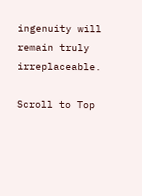ingenuity will remain truly irreplaceable.

Scroll to Top